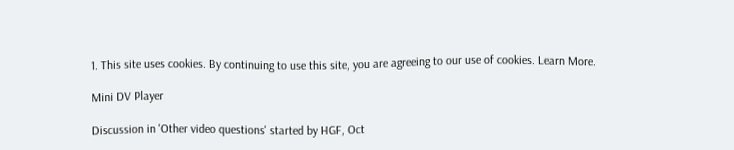1. This site uses cookies. By continuing to use this site, you are agreeing to our use of cookies. Learn More.

Mini DV Player

Discussion in 'Other video questions' started by HGF, Oct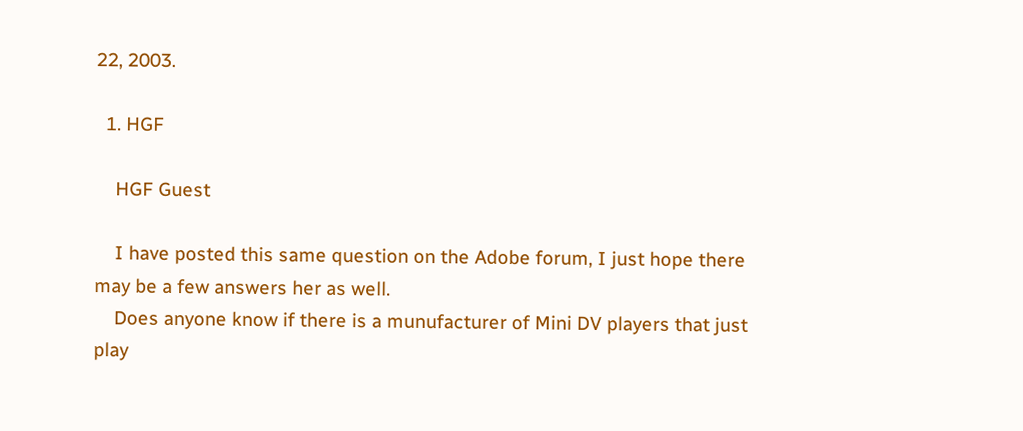22, 2003.

  1. HGF

    HGF Guest

    I have posted this same question on the Adobe forum, I just hope there may be a few answers her as well.
    Does anyone know if there is a munufacturer of Mini DV players that just play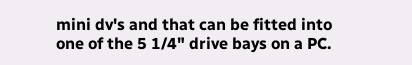mini dv's and that can be fitted into one of the 5 1/4" drive bays on a PC.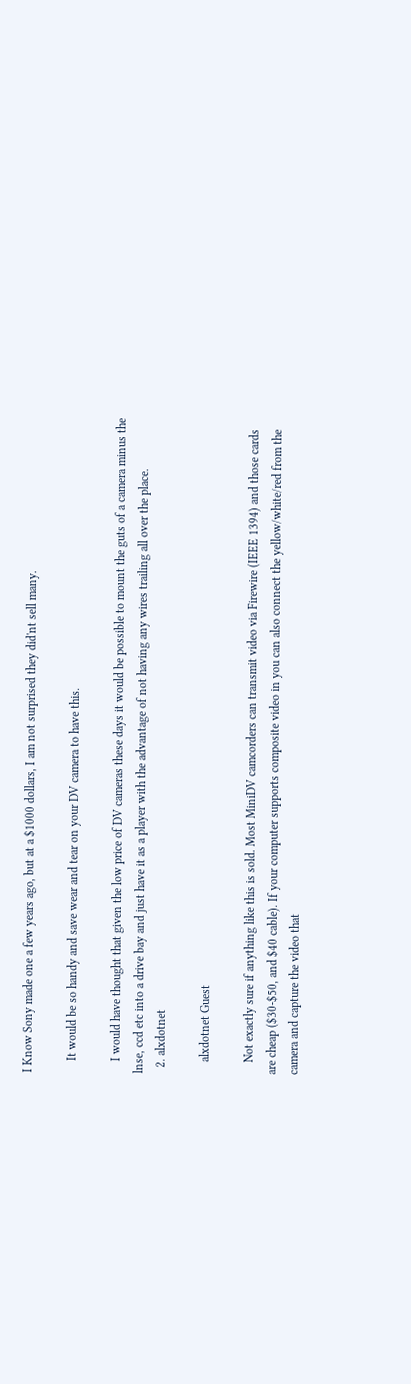I Know Sony made one a few years ago, but at a $1000 dollars, I am not surprised they did'nt sell many.

    It would be so handy and save wear and tear on your DV camera to have this.

    I would have thought that given the low price of DV cameras these days it would be possible to mount the guts of a camera minus the lnse, ccd etc into a drive bay and just have it as a player with the advantage of not having any wires trailing all over the place.
  2. alxdotnet

    alxdotnet Guest

    Not exactly sure if anything like this is sold. Most MiniDV camcorders can transmit video via Firewire (IEEE 1394) and those cards are cheap ($30-$50, and $40 cable). If your computer supports composite video in you can also connect the yellow/white/red from the camera and capture the video that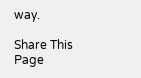way.

Share This Page